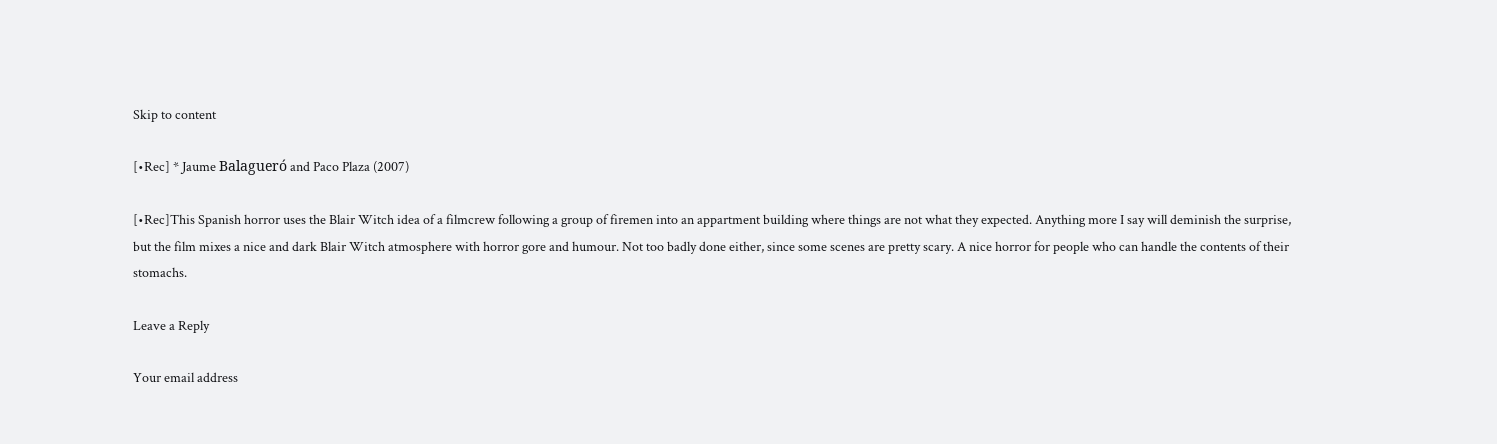Skip to content

[•Rec] * Jaume Balagueró and Paco Plaza (2007)

[•Rec]This Spanish horror uses the Blair Witch idea of a filmcrew following a group of firemen into an appartment building where things are not what they expected. Anything more I say will deminish the surprise, but the film mixes a nice and dark Blair Witch atmosphere with horror gore and humour. Not too badly done either, since some scenes are pretty scary. A nice horror for people who can handle the contents of their stomachs.

Leave a Reply

Your email address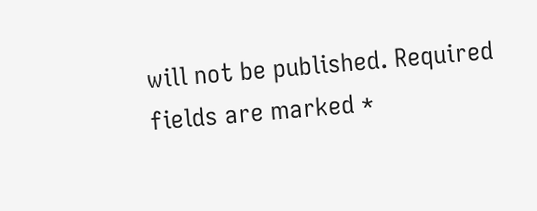will not be published. Required fields are marked *